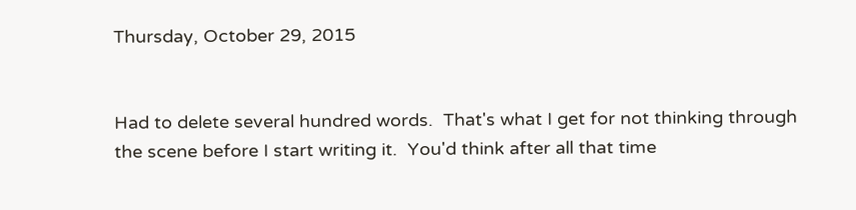Thursday, October 29, 2015


Had to delete several hundred words.  That's what I get for not thinking through the scene before I start writing it.  You'd think after all that time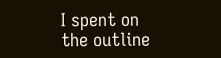I spent on the outline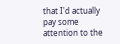that I'd actually pay some attention to the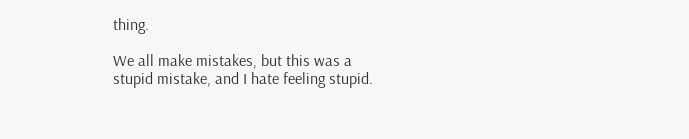thing.

We all make mistakes, but this was a stupid mistake, and I hate feeling stupid.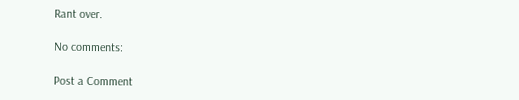Rant over.

No comments:

Post a Comment